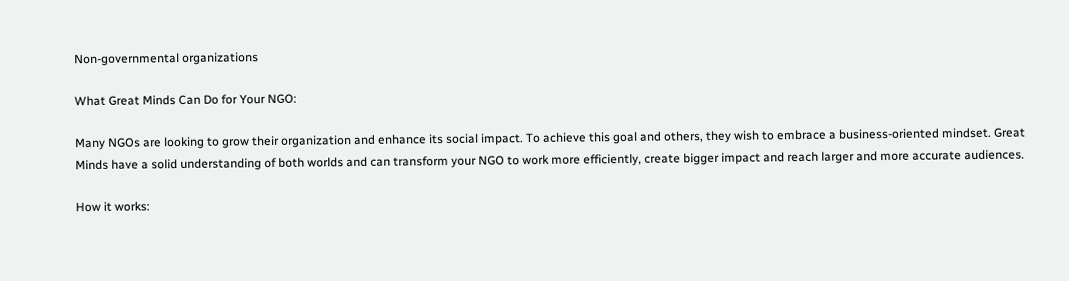Non-governmental organizations

What Great Minds Can Do for Your NGO:

Many NGOs are looking to grow their organization and enhance its social impact. To achieve this goal and others, they wish to embrace a business-oriented mindset. Great Minds have a solid understanding of both worlds and can transform your NGO to work more efficiently, create bigger impact and reach larger and more accurate audiences.

How it works: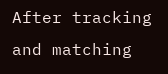After tracking and matching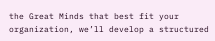the Great Minds that best fit your organization, we’ll develop a structured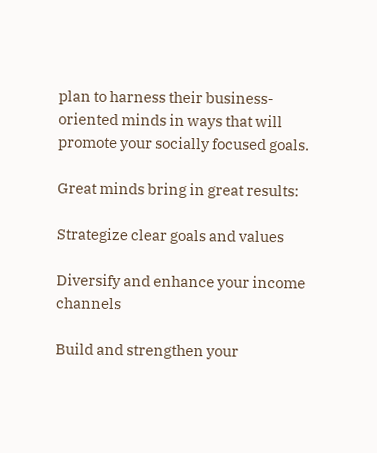plan to harness their business-oriented minds in ways that will promote your socially focused goals.

Great minds bring in great results:

Strategize clear goals and values

Diversify and enhance your income channels

Build and strengthen your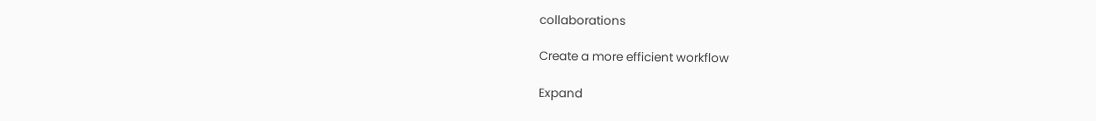collaborations

Create a more efficient workflow

Expand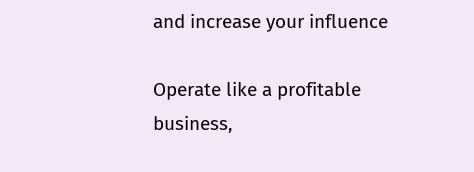and increase your influence

Operate like a profitable business,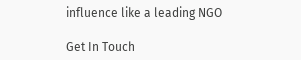influence like a leading NGO

Get In Touch